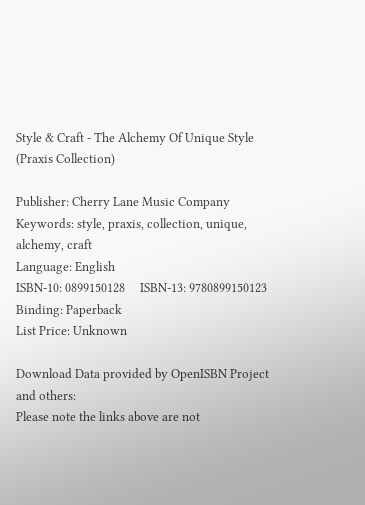Style & Craft - The Alchemy Of Unique Style (Praxis Collection)

Publisher: Cherry Lane Music Company
Keywords: style, praxis, collection, unique, alchemy, craft
Language: English
ISBN-10: 0899150128     ISBN-13: 9780899150123
Binding: Paperback
List Price: Unknown

Download Data provided by OpenISBN Project and others:
Please note the links above are not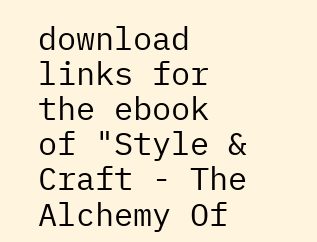download links for the ebook of "Style & Craft - The Alchemy Of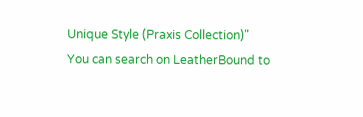Unique Style (Praxis Collection)"
You can search on LeatherBound to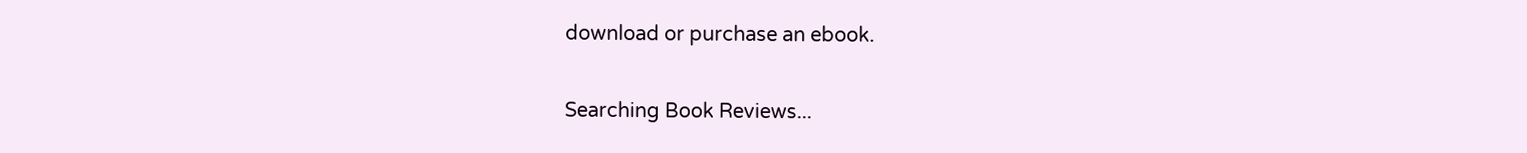download or purchase an ebook.

Searching Book Reviews...